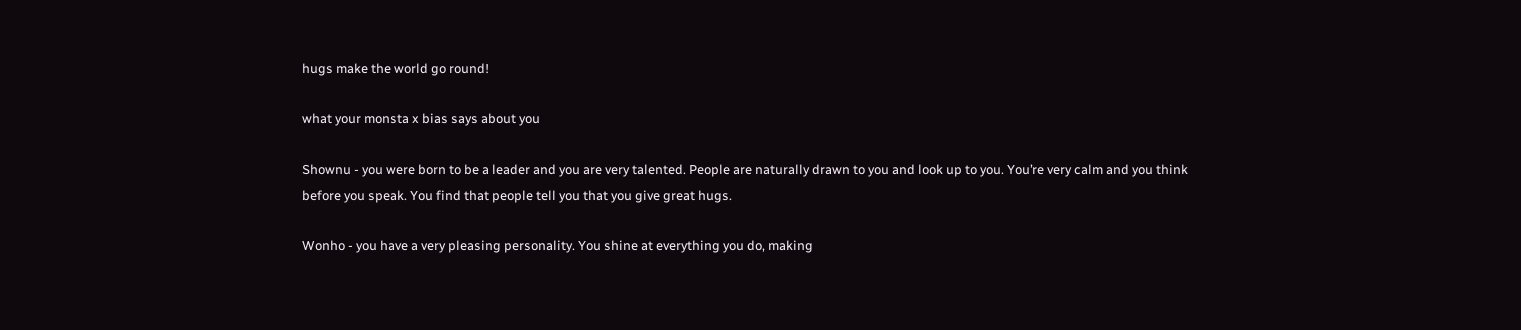hugs make the world go round!

what your monsta x bias says about you

Shownu - you were born to be a leader and you are very talented. People are naturally drawn to you and look up to you. You’re very calm and you think before you speak. You find that people tell you that you give great hugs.

Wonho - you have a very pleasing personality. You shine at everything you do, making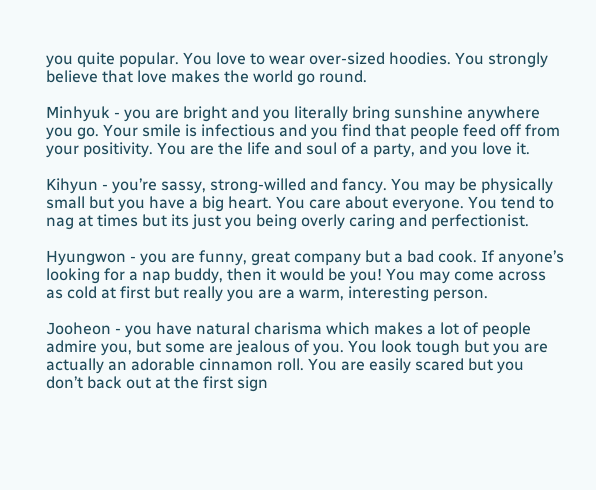you quite popular. You love to wear over-sized hoodies. You strongly believe that love makes the world go round.

Minhyuk - you are bright and you literally bring sunshine anywhere you go. Your smile is infectious and you find that people feed off from your positivity. You are the life and soul of a party, and you love it.

Kihyun - you’re sassy, strong-willed and fancy. You may be physically small but you have a big heart. You care about everyone. You tend to nag at times but its just you being overly caring and perfectionist.

Hyungwon - you are funny, great company but a bad cook. If anyone’s looking for a nap buddy, then it would be you! You may come across as cold at first but really you are a warm, interesting person.

Jooheon - you have natural charisma which makes a lot of people admire you, but some are jealous of you. You look tough but you are actually an adorable cinnamon roll. You are easily scared but you don’t back out at the first sign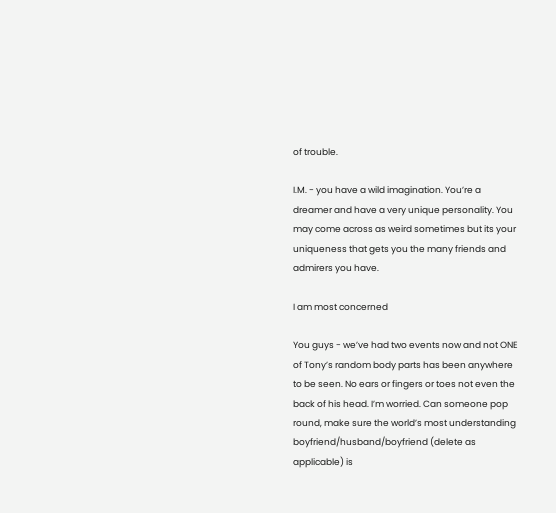of trouble.

I.M. - you have a wild imagination. You’re a dreamer and have a very unique personality. You may come across as weird sometimes but its your uniqueness that gets you the many friends and admirers you have.

I am most concerned

You guys - we’ve had two events now and not ONE of Tony’s random body parts has been anywhere to be seen. No ears or fingers or toes not even the back of his head. I’m worried. Can someone pop round, make sure the world’s most understanding boyfriend/husband/boyfriend (delete as applicable) is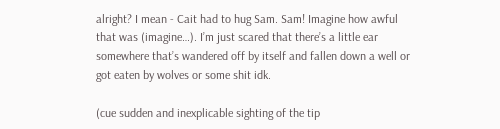alright? I mean - Cait had to hug Sam. Sam! Imagine how awful that was (imagine…). I’m just scared that there’s a little ear somewhere that’s wandered off by itself and fallen down a well or got eaten by wolves or some shit idk.

(cue sudden and inexplicable sighting of the tip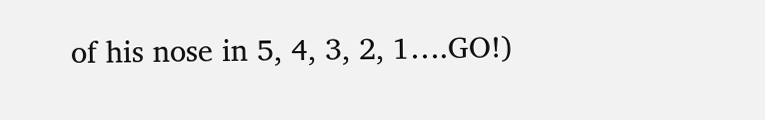of his nose in 5, 4, 3, 2, 1….GO!)